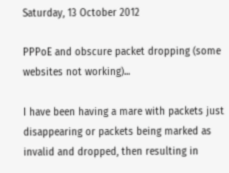Saturday, 13 October 2012

PPPoE and obscure packet dropping (some websites not working)...

I have been having a mare with packets just disappearing or packets being marked as invalid and dropped, then resulting in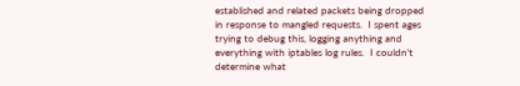established and related packets being dropped in response to mangled requests.  I spent ages trying to debug this, logging anything and everything with iptables log rules.  I couldn't determine what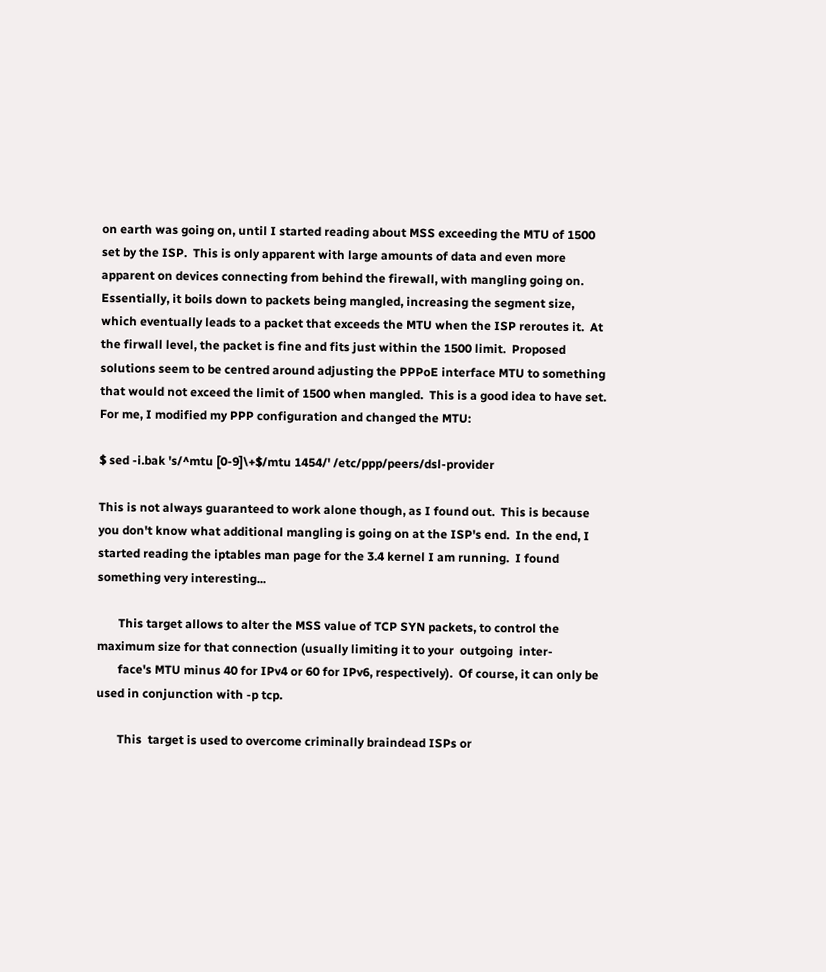on earth was going on, until I started reading about MSS exceeding the MTU of 1500 set by the ISP.  This is only apparent with large amounts of data and even more apparent on devices connecting from behind the firewall, with mangling going on.  Essentially, it boils down to packets being mangled, increasing the segment size, which eventually leads to a packet that exceeds the MTU when the ISP reroutes it.  At the firwall level, the packet is fine and fits just within the 1500 limit.  Proposed solutions seem to be centred around adjusting the PPPoE interface MTU to something that would not exceed the limit of 1500 when mangled.  This is a good idea to have set.  For me, I modified my PPP configuration and changed the MTU:

$ sed -i.bak 's/^mtu [0-9]\+$/mtu 1454/' /etc/ppp/peers/dsl-provider

This is not always guaranteed to work alone though, as I found out.  This is because you don't know what additional mangling is going on at the ISP's end.  In the end, I started reading the iptables man page for the 3.4 kernel I am running.  I found something very interesting...

       This target allows to alter the MSS value of TCP SYN packets, to control the maximum size for that connection (usually limiting it to your  outgoing  inter-
       face's MTU minus 40 for IPv4 or 60 for IPv6, respectively).  Of course, it can only be used in conjunction with -p tcp.

       This  target is used to overcome criminally braindead ISPs or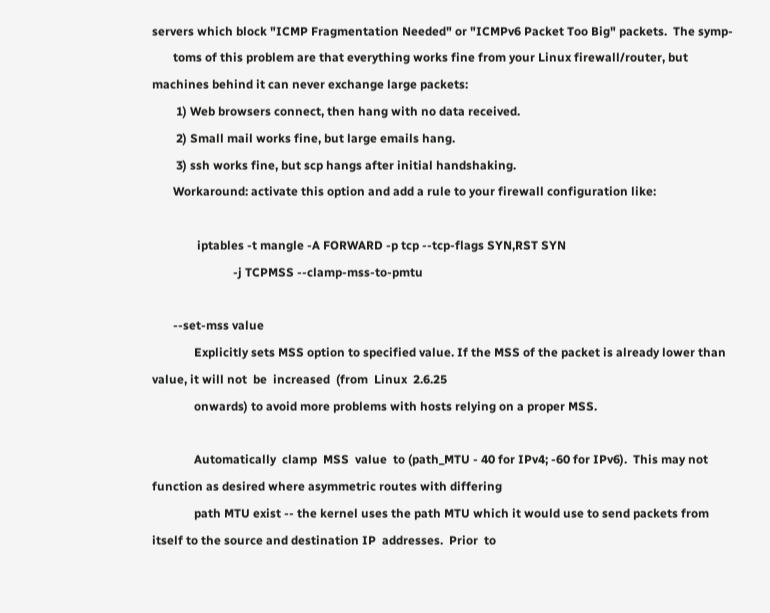servers which block "ICMP Fragmentation Needed" or "ICMPv6 Packet Too Big" packets.  The symp-
       toms of this problem are that everything works fine from your Linux firewall/router, but machines behind it can never exchange large packets:
        1) Web browsers connect, then hang with no data received.
        2) Small mail works fine, but large emails hang.
        3) ssh works fine, but scp hangs after initial handshaking.
       Workaround: activate this option and add a rule to your firewall configuration like:

               iptables -t mangle -A FORWARD -p tcp --tcp-flags SYN,RST SYN
                           -j TCPMSS --clamp-mss-to-pmtu

       --set-mss value
              Explicitly sets MSS option to specified value. If the MSS of the packet is already lower than value, it will not  be  increased  (from  Linux  2.6.25
              onwards) to avoid more problems with hosts relying on a proper MSS.

              Automatically  clamp  MSS  value  to (path_MTU - 40 for IPv4; -60 for IPv6).  This may not function as desired where asymmetric routes with differing
              path MTU exist -- the kernel uses the path MTU which it would use to send packets from itself to the source and destination IP  addresses.  Prior  to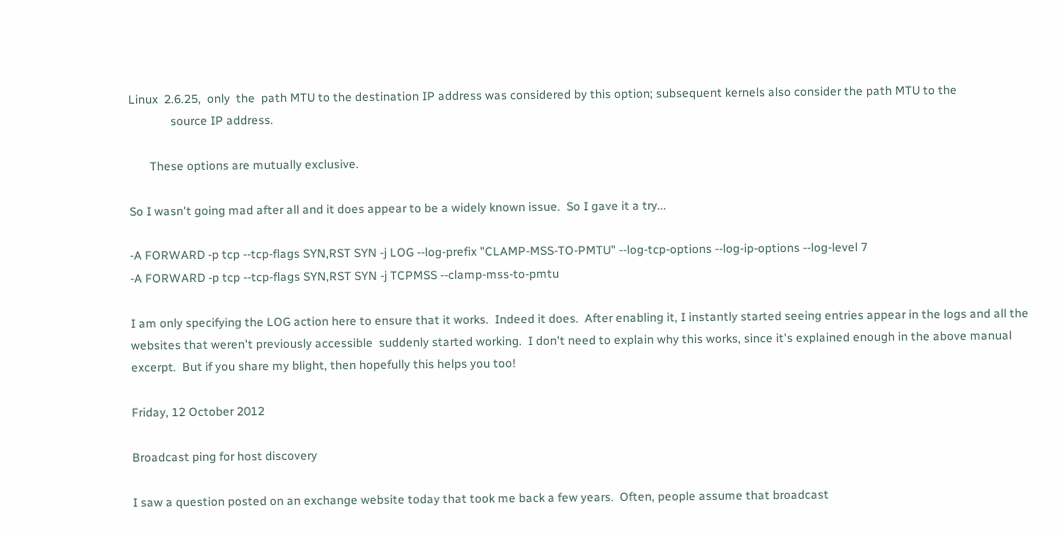Linux  2.6.25,  only  the  path MTU to the destination IP address was considered by this option; subsequent kernels also consider the path MTU to the
              source IP address.

       These options are mutually exclusive.

So I wasn't going mad after all and it does appear to be a widely known issue.  So I gave it a try...

-A FORWARD -p tcp --tcp-flags SYN,RST SYN -j LOG --log-prefix "CLAMP-MSS-TO-PMTU" --log-tcp-options --log-ip-options --log-level 7
-A FORWARD -p tcp --tcp-flags SYN,RST SYN -j TCPMSS --clamp-mss-to-pmtu

I am only specifying the LOG action here to ensure that it works.  Indeed it does.  After enabling it, I instantly started seeing entries appear in the logs and all the websites that weren't previously accessible  suddenly started working.  I don't need to explain why this works, since it's explained enough in the above manual excerpt.  But if you share my blight, then hopefully this helps you too!

Friday, 12 October 2012

Broadcast ping for host discovery

I saw a question posted on an exchange website today that took me back a few years.  Often, people assume that broadcast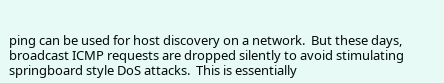ping can be used for host discovery on a network.  But these days, broadcast ICMP requests are dropped silently to avoid stimulating springboard style DoS attacks.  This is essentially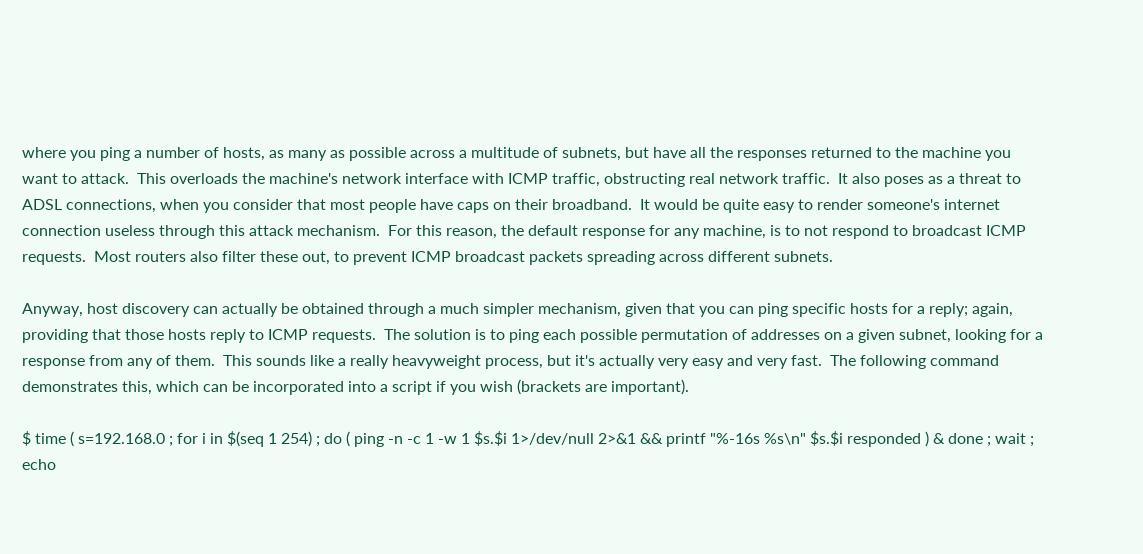where you ping a number of hosts, as many as possible across a multitude of subnets, but have all the responses returned to the machine you want to attack.  This overloads the machine's network interface with ICMP traffic, obstructing real network traffic.  It also poses as a threat to ADSL connections, when you consider that most people have caps on their broadband.  It would be quite easy to render someone's internet connection useless through this attack mechanism.  For this reason, the default response for any machine, is to not respond to broadcast ICMP requests.  Most routers also filter these out, to prevent ICMP broadcast packets spreading across different subnets.

Anyway, host discovery can actually be obtained through a much simpler mechanism, given that you can ping specific hosts for a reply; again, providing that those hosts reply to ICMP requests.  The solution is to ping each possible permutation of addresses on a given subnet, looking for a response from any of them.  This sounds like a really heavyweight process, but it's actually very easy and very fast.  The following command demonstrates this, which can be incorporated into a script if you wish (brackets are important).

$ time ( s=192.168.0 ; for i in $(seq 1 254) ; do ( ping -n -c 1 -w 1 $s.$i 1>/dev/null 2>&1 && printf "%-16s %s\n" $s.$i responded ) & done ; wait ; echo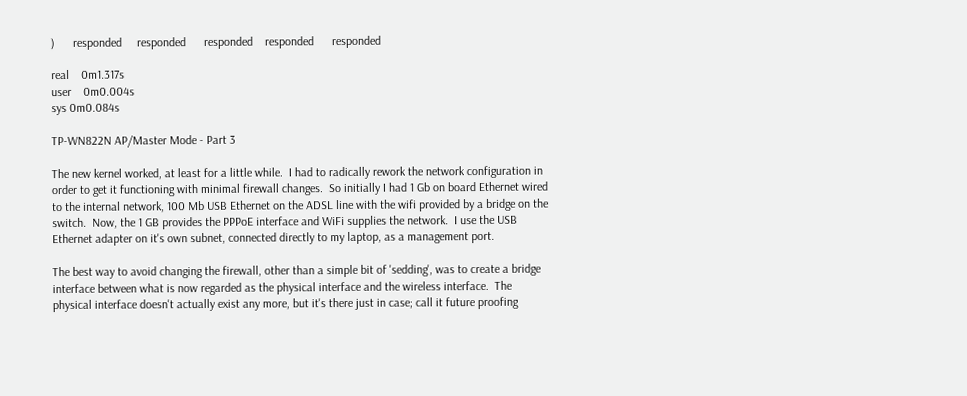)      responded     responded      responded    responded      responded

real    0m1.317s
user    0m0.004s
sys 0m0.084s

TP-WN822N AP/Master Mode - Part 3

The new kernel worked, at least for a little while.  I had to radically rework the network configuration in order to get it functioning with minimal firewall changes.  So initially I had 1 Gb on board Ethernet wired to the internal network, 100 Mb USB Ethernet on the ADSL line with the wifi provided by a bridge on the switch.  Now, the 1 GB provides the PPPoE interface and WiFi supplies the network.  I use the USB Ethernet adapter on it's own subnet, connected directly to my laptop, as a management port.

The best way to avoid changing the firewall, other than a simple bit of 'sedding', was to create a bridge interface between what is now regarded as the physical interface and the wireless interface.  The physical interface doesn't actually exist any more, but it's there just in case; call it future proofing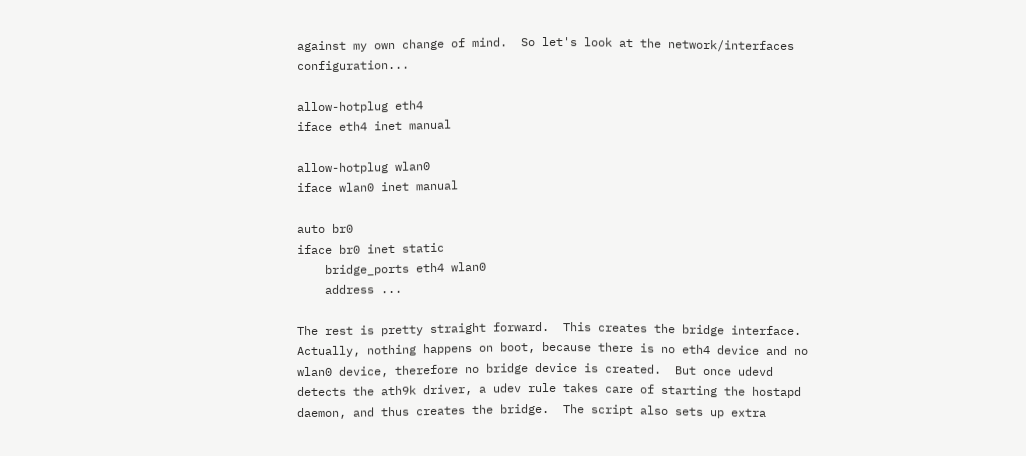against my own change of mind.  So let's look at the network/interfaces configuration...

allow-hotplug eth4
iface eth4 inet manual

allow-hotplug wlan0
iface wlan0 inet manual

auto br0
iface br0 inet static
    bridge_ports eth4 wlan0
    address ...

The rest is pretty straight forward.  This creates the bridge interface.  Actually, nothing happens on boot, because there is no eth4 device and no wlan0 device, therefore no bridge device is created.  But once udevd detects the ath9k driver, a udev rule takes care of starting the hostapd daemon, and thus creates the bridge.  The script also sets up extra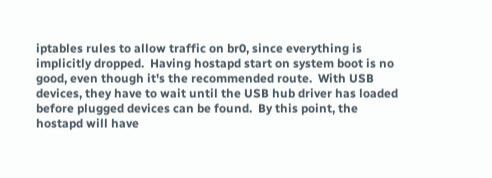iptables rules to allow traffic on br0, since everything is implicitly dropped.  Having hostapd start on system boot is no good, even though it's the recommended route.  With USB devices, they have to wait until the USB hub driver has loaded before plugged devices can be found.  By this point, the hostapd will have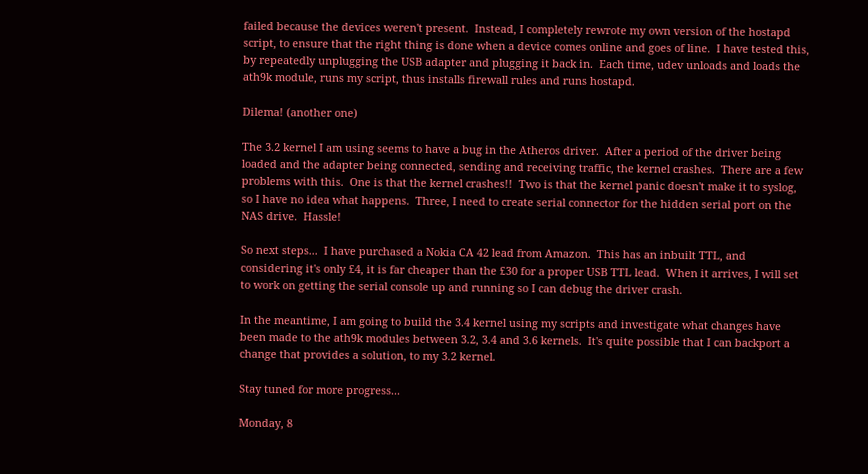failed because the devices weren't present.  Instead, I completely rewrote my own version of the hostapd script, to ensure that the right thing is done when a device comes online and goes of line.  I have tested this, by repeatedly unplugging the USB adapter and plugging it back in.  Each time, udev unloads and loads the ath9k module, runs my script, thus installs firewall rules and runs hostapd.

Dilema! (another one)

The 3.2 kernel I am using seems to have a bug in the Atheros driver.  After a period of the driver being loaded and the adapter being connected, sending and receiving traffic, the kernel crashes.  There are a few problems with this.  One is that the kernel crashes!!  Two is that the kernel panic doesn't make it to syslog, so I have no idea what happens.  Three, I need to create serial connector for the hidden serial port on the NAS drive.  Hassle!

So next steps...  I have purchased a Nokia CA 42 lead from Amazon.  This has an inbuilt TTL, and considering it's only £4, it is far cheaper than the £30 for a proper USB TTL lead.  When it arrives, I will set to work on getting the serial console up and running so I can debug the driver crash.

In the meantime, I am going to build the 3.4 kernel using my scripts and investigate what changes have been made to the ath9k modules between 3.2, 3.4 and 3.6 kernels.  It's quite possible that I can backport a change that provides a solution, to my 3.2 kernel.

Stay tuned for more progress...

Monday, 8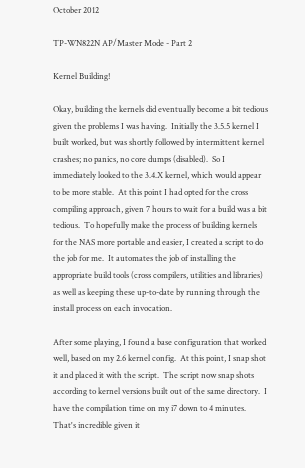October 2012

TP-WN822N AP/Master Mode - Part 2

Kernel Building!

Okay, building the kernels did eventually become a bit tedious given the problems I was having.  Initially the 3.5.5 kernel I built worked, but was shortly followed by intermittent kernel crashes; no panics, no core dumps (disabled).  So I immediately looked to the 3.4.X kernel, which would appear to be more stable.  At this point I had opted for the cross compiling approach, given 7 hours to wait for a build was a bit tedious.  To hopefully make the process of building kernels for the NAS more portable and easier, I created a script to do the job for me.  It automates the job of installing the appropriate build tools (cross compilers, utilities and libraries) as well as keeping these up-to-date by running through the install process on each invocation.

After some playing, I found a base configuration that worked well, based on my 2.6 kernel config.  At this point, I snap shot it and placed it with the script.  The script now snap shots according to kernel versions built out of the same directory.  I have the compilation time on my i7 down to 4 minutes.  That's incredible given it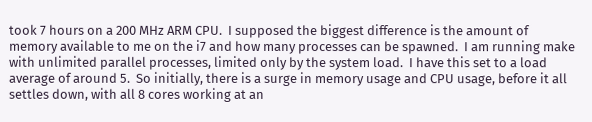took 7 hours on a 200 MHz ARM CPU.  I supposed the biggest difference is the amount of memory available to me on the i7 and how many processes can be spawned.  I am running make with unlimited parallel processes, limited only by the system load.  I have this set to a load average of around 5.  So initially, there is a surge in memory usage and CPU usage, before it all settles down, with all 8 cores working at an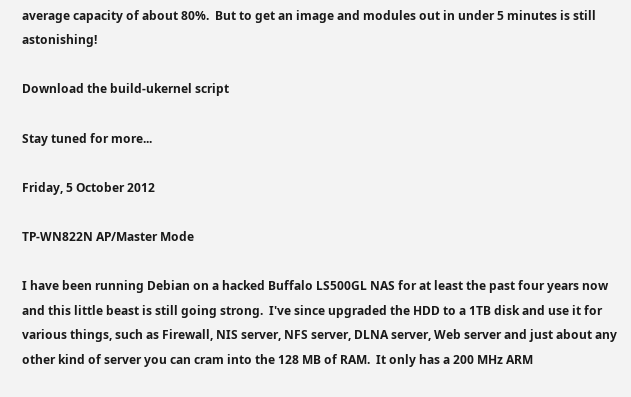average capacity of about 80%.  But to get an image and modules out in under 5 minutes is still astonishing!

Download the build-ukernel script

Stay tuned for more...

Friday, 5 October 2012

TP-WN822N AP/Master Mode

I have been running Debian on a hacked Buffalo LS500GL NAS for at least the past four years now and this little beast is still going strong.  I've since upgraded the HDD to a 1TB disk and use it for various things, such as Firewall, NIS server, NFS server, DLNA server, Web server and just about any other kind of server you can cram into the 128 MB of RAM.  It only has a 200 MHz ARM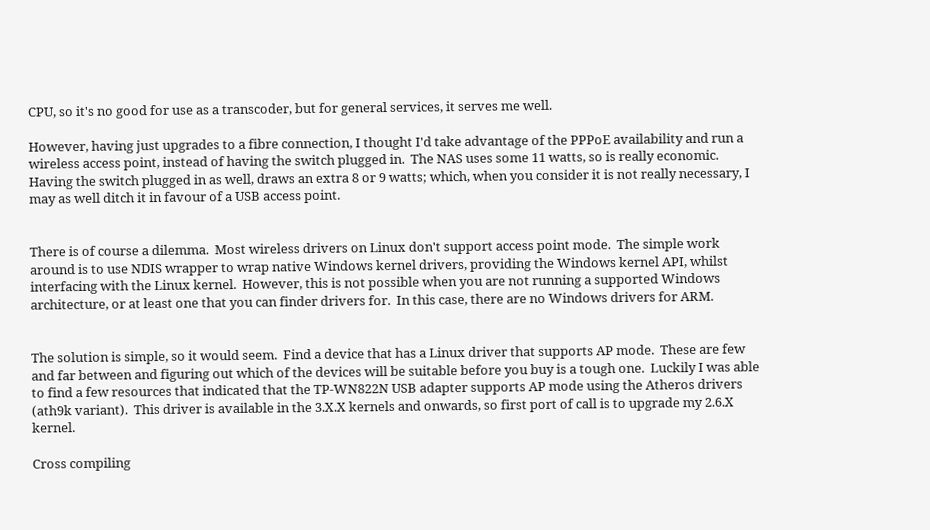CPU, so it's no good for use as a transcoder, but for general services, it serves me well.

However, having just upgrades to a fibre connection, I thought I'd take advantage of the PPPoE availability and run a wireless access point, instead of having the switch plugged in.  The NAS uses some 11 watts, so is really economic.  Having the switch plugged in as well, draws an extra 8 or 9 watts; which, when you consider it is not really necessary, I may as well ditch it in favour of a USB access point.


There is of course a dilemma.  Most wireless drivers on Linux don't support access point mode.  The simple work around is to use NDIS wrapper to wrap native Windows kernel drivers, providing the Windows kernel API, whilst interfacing with the Linux kernel.  However, this is not possible when you are not running a supported Windows architecture, or at least one that you can finder drivers for.  In this case, there are no Windows drivers for ARM.


The solution is simple, so it would seem.  Find a device that has a Linux driver that supports AP mode.  These are few and far between and figuring out which of the devices will be suitable before you buy is a tough one.  Luckily I was able to find a few resources that indicated that the TP-WN822N USB adapter supports AP mode using the Atheros drivers (ath9k variant).  This driver is available in the 3.X.X kernels and onwards, so first port of call is to upgrade my 2.6.X kernel.

Cross compiling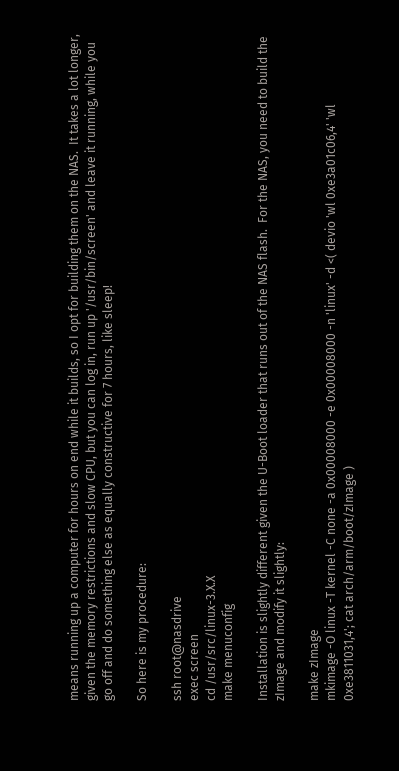means running up a computer for hours on end while it builds, so I opt for building them on the NAS.  It takes a lot longer, given the memory restrictions and slow CPU, but you can log in, run up '/usr/bin/screen' and leave it running, while you go off and do something else as equally constructive for 7 hours, like sleep!

So here is my procedure:

ssh root@nasdrive
exec screen
cd /usr/src/linux-3.X.X
make menuconfig

Installation is slightly different given the U-Boot loader that runs out of the NAS flash.  For the NAS, you need to build the zImage and modify it slightly:

make zImage
mkimage -O linux -T kernel -C none -a 0x00008000 -e 0x00008000 -n 'linux' -d <( devio 'wl 0xe3a01c06,4' 'wl 0xe3811031,4'; cat arch/arm/boot/zImage )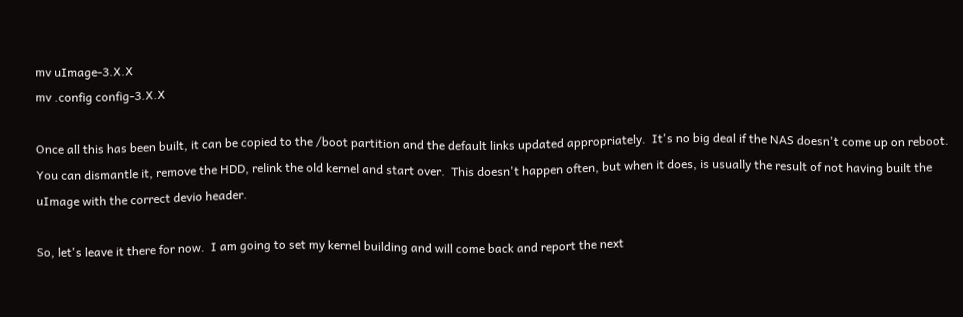mv uImage-3.X.X
mv .config config-3.X.X

Once all this has been built, it can be copied to the /boot partition and the default links updated appropriately.  It's no big deal if the NAS doesn't come up on reboot.  You can dismantle it, remove the HDD, relink the old kernel and start over.  This doesn't happen often, but when it does, is usually the result of not having built the uImage with the correct devio header.

So, let's leave it there for now.  I am going to set my kernel building and will come back and report the next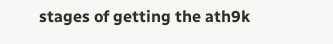stages of getting the ath9k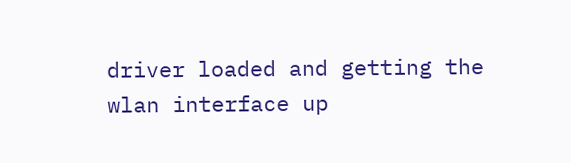driver loaded and getting the wlan interface up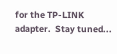for the TP-LINK adapter.  Stay tuned...